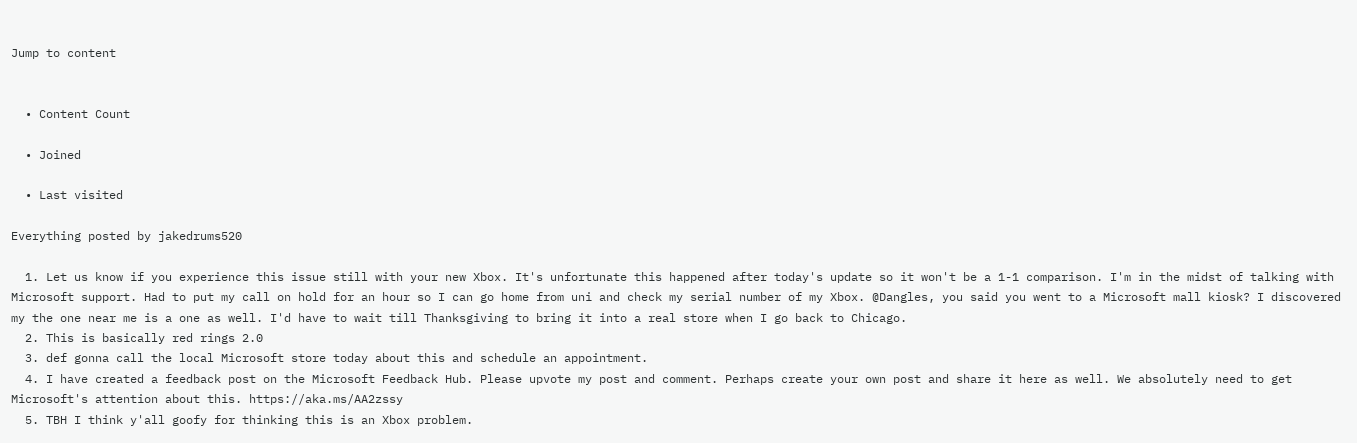Jump to content


  • Content Count

  • Joined

  • Last visited

Everything posted by jakedrums520

  1. Let us know if you experience this issue still with your new Xbox. It's unfortunate this happened after today's update so it won't be a 1-1 comparison. I'm in the midst of talking with Microsoft support. Had to put my call on hold for an hour so I can go home from uni and check my serial number of my Xbox. @Dangles, you said you went to a Microsoft mall kiosk? I discovered my the one near me is a one as well. I'd have to wait till Thanksgiving to bring it into a real store when I go back to Chicago.
  2. This is basically red rings 2.0
  3. def gonna call the local Microsoft store today about this and schedule an appointment.
  4. I have created a feedback post on the Microsoft Feedback Hub. Please upvote my post and comment. Perhaps create your own post and share it here as well. We absolutely need to get Microsoft's attention about this. https://aka.ms/AA2zssy
  5. TBH I think y'all goofy for thinking this is an Xbox problem.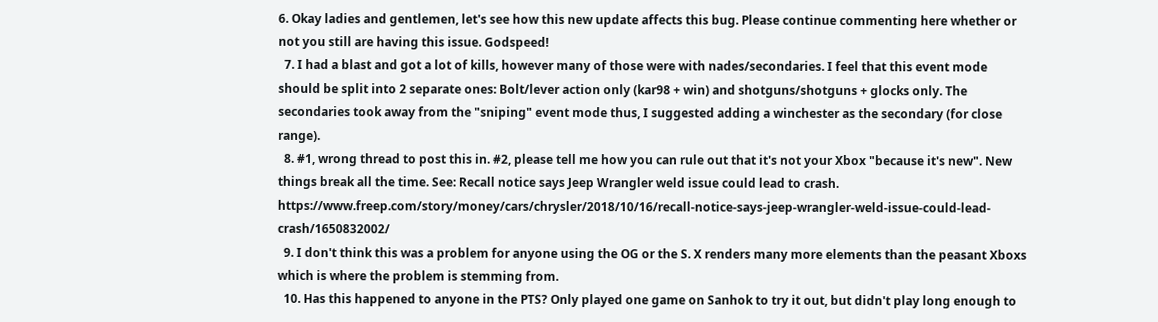6. Okay ladies and gentlemen, let's see how this new update affects this bug. Please continue commenting here whether or not you still are having this issue. Godspeed!
  7. I had a blast and got a lot of kills, however many of those were with nades/secondaries. I feel that this event mode should be split into 2 separate ones: Bolt/lever action only (kar98 + win) and shotguns/shotguns + glocks only. The secondaries took away from the "sniping" event mode thus, I suggested adding a winchester as the secondary (for close range).
  8. #1, wrong thread to post this in. #2, please tell me how you can rule out that it's not your Xbox "because it's new". New things break all the time. See: Recall notice says Jeep Wrangler weld issue could lead to crash. https://www.freep.com/story/money/cars/chrysler/2018/10/16/recall-notice-says-jeep-wrangler-weld-issue-could-lead-crash/1650832002/
  9. I don't think this was a problem for anyone using the OG or the S. X renders many more elements than the peasant Xboxs which is where the problem is stemming from.
  10. Has this happened to anyone in the PTS? Only played one game on Sanhok to try it out, but didn't play long enough to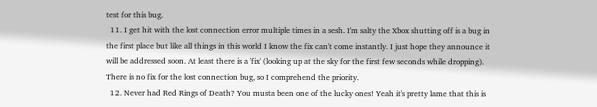test for this bug.
  11. I get hit with the lost connection error multiple times in a sesh. I'm salty the Xbox shutting off is a bug in the first place but like all things in this world I know the fix can't come instantly. I just hope they announce it will be addressed soon. At least there is a 'fix' (looking up at the sky for the first few seconds while dropping). There is no fix for the lost connection bug, so I comprehend the priority.
  12. Never had Red Rings of Death? You musta been one of the lucky ones! Yeah it's pretty lame that this is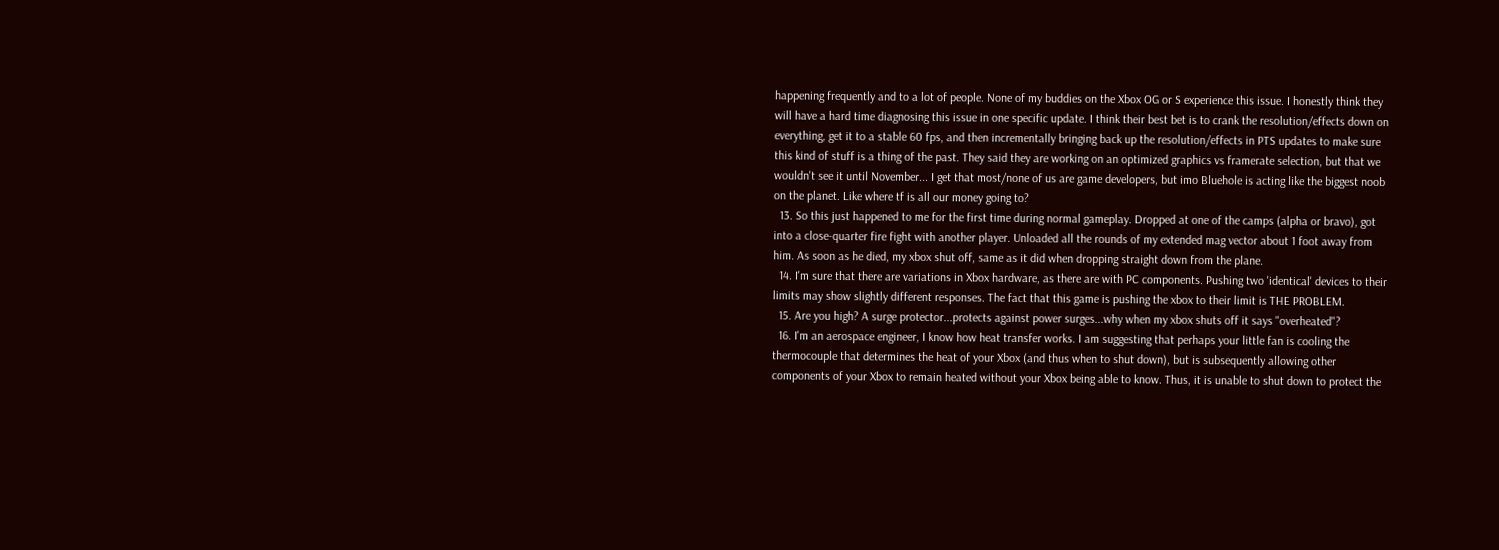happening frequently and to a lot of people. None of my buddies on the Xbox OG or S experience this issue. I honestly think they will have a hard time diagnosing this issue in one specific update. I think their best bet is to crank the resolution/effects down on everything, get it to a stable 60 fps, and then incrementally bringing back up the resolution/effects in PTS updates to make sure this kind of stuff is a thing of the past. They said they are working on an optimized graphics vs framerate selection, but that we wouldn't see it until November... I get that most/none of us are game developers, but imo Bluehole is acting like the biggest noob on the planet. Like where tf is all our money going to?
  13. So this just happened to me for the first time during normal gameplay. Dropped at one of the camps (alpha or bravo), got into a close-quarter fire fight with another player. Unloaded all the rounds of my extended mag vector about 1 foot away from him. As soon as he died, my xbox shut off, same as it did when dropping straight down from the plane.
  14. I'm sure that there are variations in Xbox hardware, as there are with PC components. Pushing two 'identical' devices to their limits may show slightly different responses. The fact that this game is pushing the xbox to their limit is THE PROBLEM.
  15. Are you high? A surge protector...protects against power surges...why when my xbox shuts off it says "overheated"?
  16. I'm an aerospace engineer, I know how heat transfer works. I am suggesting that perhaps your little fan is cooling the thermocouple that determines the heat of your Xbox (and thus when to shut down), but is subsequently allowing other components of your Xbox to remain heated without your Xbox being able to know. Thus, it is unable to shut down to protect the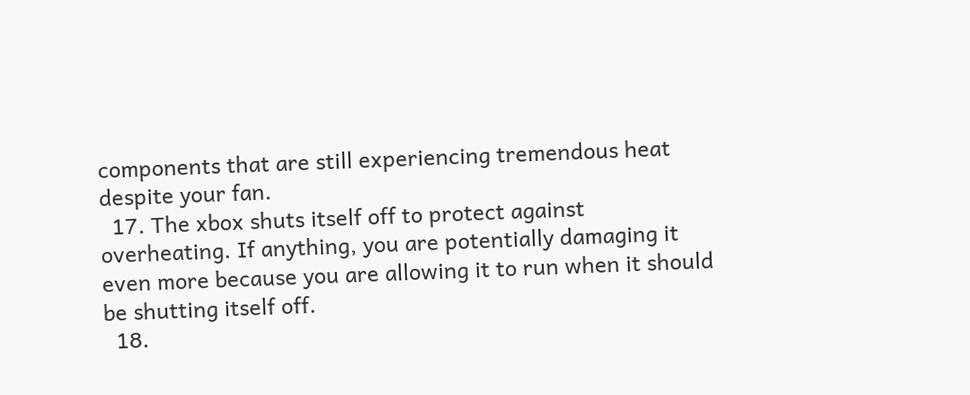components that are still experiencing tremendous heat despite your fan.
  17. The xbox shuts itself off to protect against overheating. If anything, you are potentially damaging it even more because you are allowing it to run when it should be shutting itself off.
  18.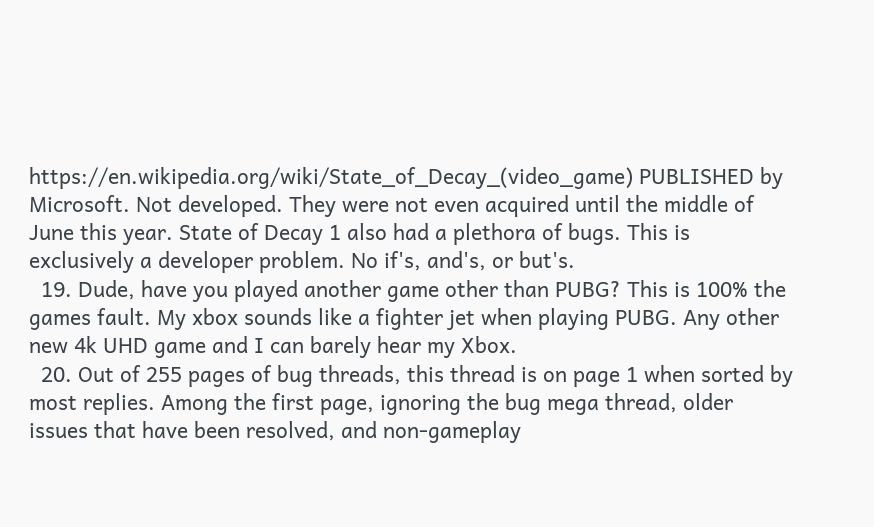https://en.wikipedia.org/wiki/State_of_Decay_(video_game) PUBLISHED by Microsoft. Not developed. They were not even acquired until the middle of June this year. State of Decay 1 also had a plethora of bugs. This is exclusively a developer problem. No if's, and's, or but's.
  19. Dude, have you played another game other than PUBG? This is 100% the games fault. My xbox sounds like a fighter jet when playing PUBG. Any other new 4k UHD game and I can barely hear my Xbox.
  20. Out of 255 pages of bug threads, this thread is on page 1 when sorted by most replies. Among the first page, ignoring the bug mega thread, older issues that have been resolved, and non-gameplay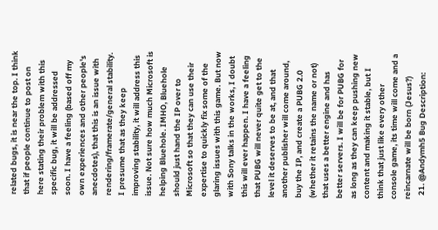related bugs, it is near the top. I think that if people continue to post on here stating their problem with this specific bug, it will be addressed soon. I have a feeling (based off my own experiences and other people's anecdotes), that this is an issue with rendering/framerate/general stability. I presume that as they keep improving stability, it will address this issue. Not sure how much Microsoft is helping Bluehole. IMHO, Bluehole should just hand the IP over to Microsoft so that they can use their expertise to quickly fix some of the glaring issues with this game. But now with Sony talks in the works, I doubt this will ever happen. I have a feeling that PUBG will never quite get to the level it deserves to be at, and that another publisher will come around, buy the IP, and create a PUBG 2.0 (whether it retains the name or not) that uses a better engine and has better servers. I will be for PUBG for as long as they can keep pushing new content and making it stable, but I think that just like every other console game, its time will come and a reincarnate will be born (Jesus?)
  21. @Andymh5 Bug Description: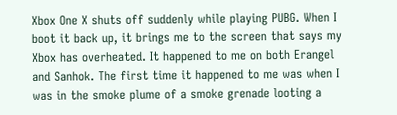Xbox One X shuts off suddenly while playing PUBG. When I boot it back up, it brings me to the screen that says my Xbox has overheated. It happened to me on both Erangel and Sanhok. The first time it happened to me was when I was in the smoke plume of a smoke grenade looting a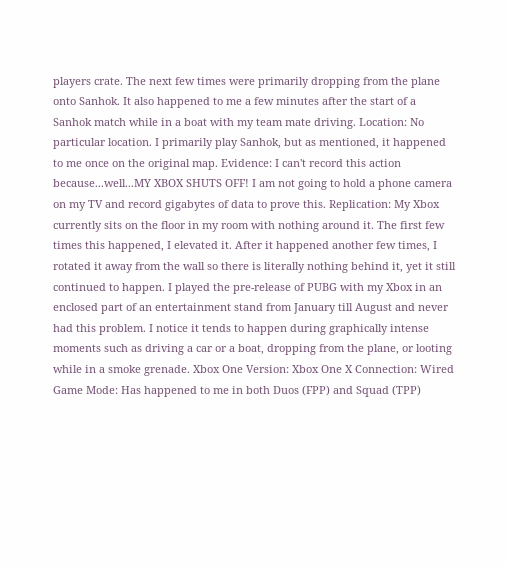players crate. The next few times were primarily dropping from the plane onto Sanhok. It also happened to me a few minutes after the start of a Sanhok match while in a boat with my team mate driving. Location: No particular location. I primarily play Sanhok, but as mentioned, it happened to me once on the original map. Evidence: I can't record this action because...well...MY XBOX SHUTS OFF! I am not going to hold a phone camera on my TV and record gigabytes of data to prove this. Replication: My Xbox currently sits on the floor in my room with nothing around it. The first few times this happened, I elevated it. After it happened another few times, I rotated it away from the wall so there is literally nothing behind it, yet it still continued to happen. I played the pre-release of PUBG with my Xbox in an enclosed part of an entertainment stand from January till August and never had this problem. I notice it tends to happen during graphically intense moments such as driving a car or a boat, dropping from the plane, or looting while in a smoke grenade. Xbox One Version: Xbox One X Connection: Wired Game Mode: Has happened to me in both Duos (FPP) and Squad (TPP)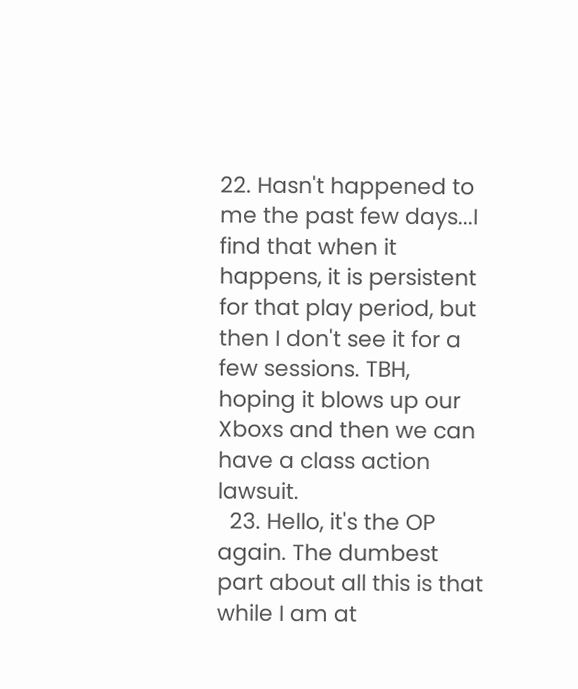22. Hasn't happened to me the past few days...I find that when it happens, it is persistent for that play period, but then I don't see it for a few sessions. TBH, hoping it blows up our Xboxs and then we can have a class action lawsuit.
  23. Hello, it's the OP again. The dumbest part about all this is that while I am at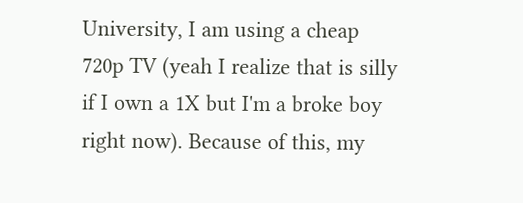University, I am using a cheap 720p TV (yeah I realize that is silly if I own a 1X but I'm a broke boy right now). Because of this, my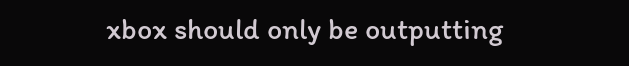xbox should only be outputting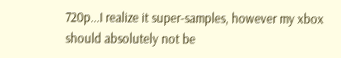720p...I realize it super-samples, however my xbox should absolutely not be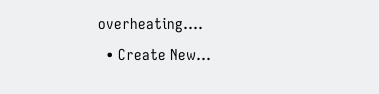overheating....
  • Create New...